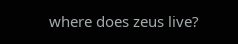where does zeus live?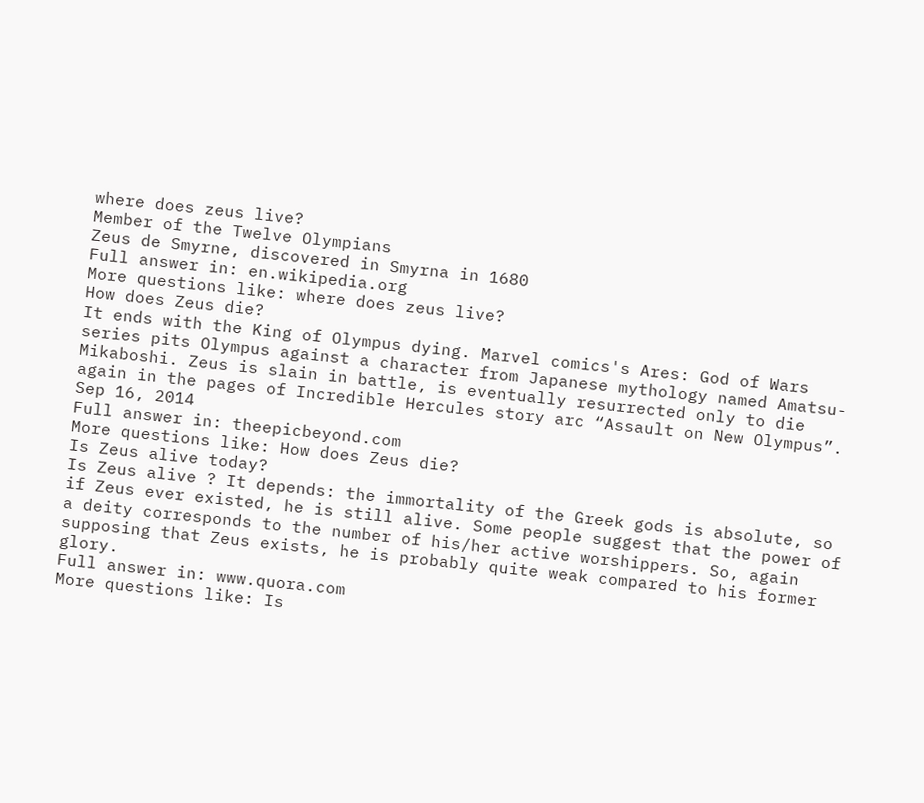where does zeus live?
Member of the Twelve Olympians
Zeus de Smyrne, discovered in Smyrna in 1680
Full answer in: en.wikipedia.org
More questions like: where does zeus live?
How does Zeus die?
It ends with the King of Olympus dying. Marvel comics's Ares: God of Wars series pits Olympus against a character from Japanese mythology named Amatsu-Mikaboshi. Zeus is slain in battle, is eventually resurrected only to die again in the pages of Incredible Hercules story arc “Assault on New Olympus”. Sep 16, 2014
Full answer in: theepicbeyond.com
More questions like: How does Zeus die?
Is Zeus alive today?
Is Zeus alive ? It depends: the immortality of the Greek gods is absolute, so if Zeus ever existed, he is still alive. Some people suggest that the power of a deity corresponds to the number of his/her active worshippers. So, again supposing that Zeus exists, he is probably quite weak compared to his former glory.
Full answer in: www.quora.com
More questions like: Is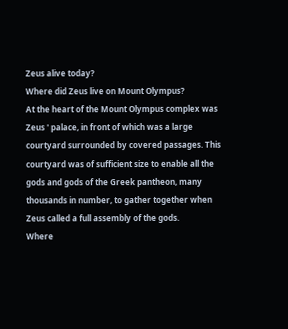Zeus alive today?
Where did Zeus live on Mount Olympus?
At the heart of the Mount Olympus complex was Zeus ' palace, in front of which was a large courtyard surrounded by covered passages. This courtyard was of sufficient size to enable all the gods and gods of the Greek pantheon, many thousands in number, to gather together when Zeus called a full assembly of the gods.
Where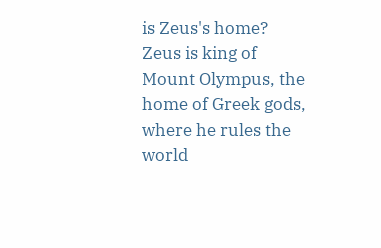is Zeus's home?
Zeus is king of Mount Olympus, the home of Greek gods, where he rules the world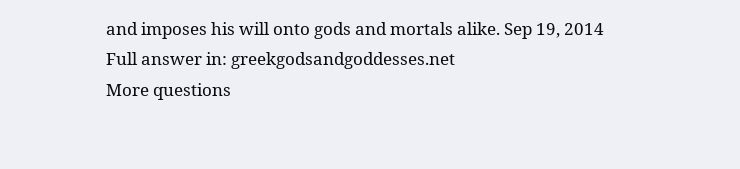and imposes his will onto gods and mortals alike. Sep 19, 2014
Full answer in: greekgodsandgoddesses.net
More questions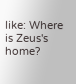like: Where is Zeus's home?